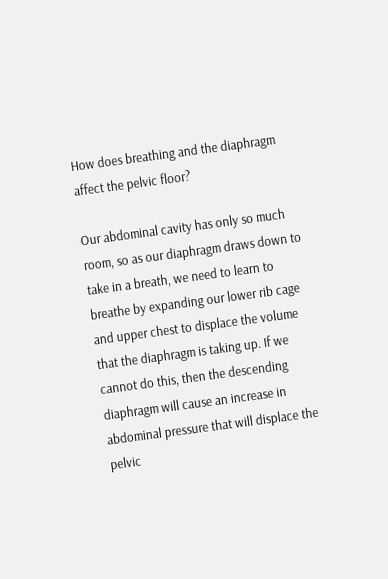How does breathing and the diaphragm affect the pelvic floor?

Our abdominal cavity has only so much room, so as our diaphragm draws down to take in a breath, we need to learn to breathe by expanding our lower rib cage and upper chest to displace the volume that the diaphragm is taking up. If we cannot do this, then the descending diaphragm will cause an increase in abdominal pressure that will displace the pelvic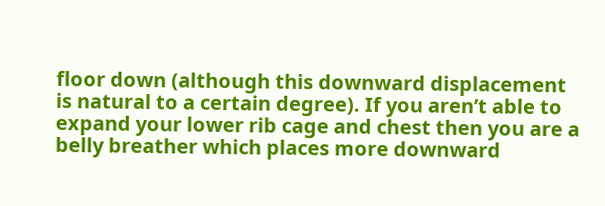floor down (although this downward displacement is natural to a certain degree). If you aren’t able to expand your lower rib cage and chest then you are a belly breather which places more downward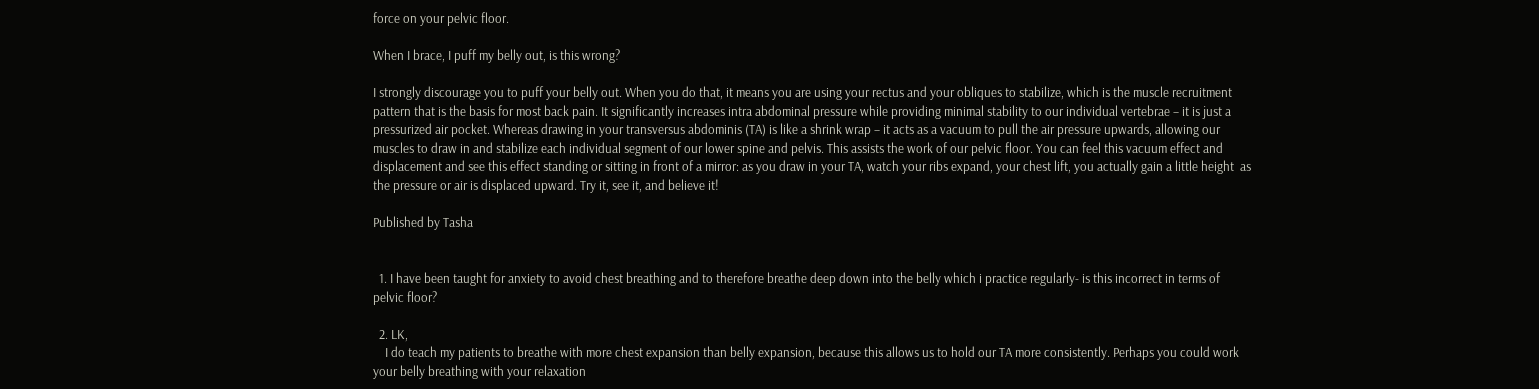force on your pelvic floor.

When I brace, I puff my belly out, is this wrong?

I strongly discourage you to puff your belly out. When you do that, it means you are using your rectus and your obliques to stabilize, which is the muscle recruitment pattern that is the basis for most back pain. It significantly increases intra abdominal pressure while providing minimal stability to our individual vertebrae – it is just a pressurized air pocket. Whereas drawing in your transversus abdominis (TA) is like a shrink wrap – it acts as a vacuum to pull the air pressure upwards, allowing our muscles to draw in and stabilize each individual segment of our lower spine and pelvis. This assists the work of our pelvic floor. You can feel this vacuum effect and displacement and see this effect standing or sitting in front of a mirror: as you draw in your TA, watch your ribs expand, your chest lift, you actually gain a little height  as the pressure or air is displaced upward. Try it, see it, and believe it!

Published by Tasha


  1. I have been taught for anxiety to avoid chest breathing and to therefore breathe deep down into the belly which i practice regularly- is this incorrect in terms of pelvic floor?

  2. LK,
    I do teach my patients to breathe with more chest expansion than belly expansion, because this allows us to hold our TA more consistently. Perhaps you could work your belly breathing with your relaxation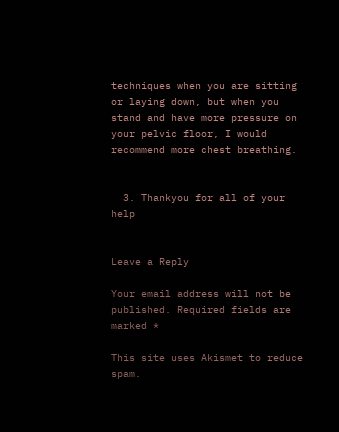techniques when you are sitting or laying down, but when you stand and have more pressure on your pelvic floor, I would recommend more chest breathing.


  3. Thankyou for all of your help


Leave a Reply

Your email address will not be published. Required fields are marked *

This site uses Akismet to reduce spam.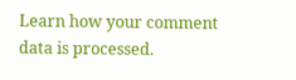Learn how your comment data is processed.